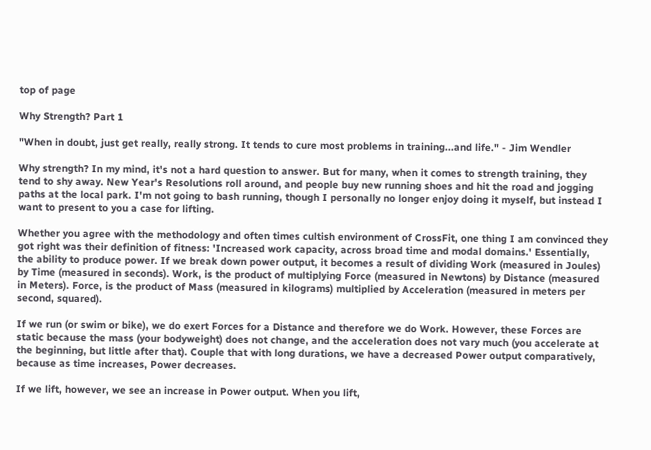top of page

Why Strength? Part 1

"When in doubt, just get really, really strong. It tends to cure most problems in training...and life." - Jim Wendler

Why strength? In my mind, it's not a hard question to answer. But for many, when it comes to strength training, they tend to shy away. New Year's Resolutions roll around, and people buy new running shoes and hit the road and jogging paths at the local park. I'm not going to bash running, though I personally no longer enjoy doing it myself, but instead I want to present to you a case for lifting.

Whether you agree with the methodology and often times cultish environment of CrossFit, one thing I am convinced they got right was their definition of fitness: 'Increased work capacity, across broad time and modal domains.' Essentially, the ability to produce power. If we break down power output, it becomes a result of dividing Work (measured in Joules) by Time (measured in seconds). Work, is the product of multiplying Force (measured in Newtons) by Distance (measured in Meters). Force, is the product of Mass (measured in kilograms) multiplied by Acceleration (measured in meters per second, squared).

If we run (or swim or bike), we do exert Forces for a Distance and therefore we do Work. However, these Forces are static because the mass (your bodyweight) does not change, and the acceleration does not vary much (you accelerate at the beginning, but little after that). Couple that with long durations, we have a decreased Power output comparatively, because as time increases, Power decreases.

If we lift, however, we see an increase in Power output. When you lift,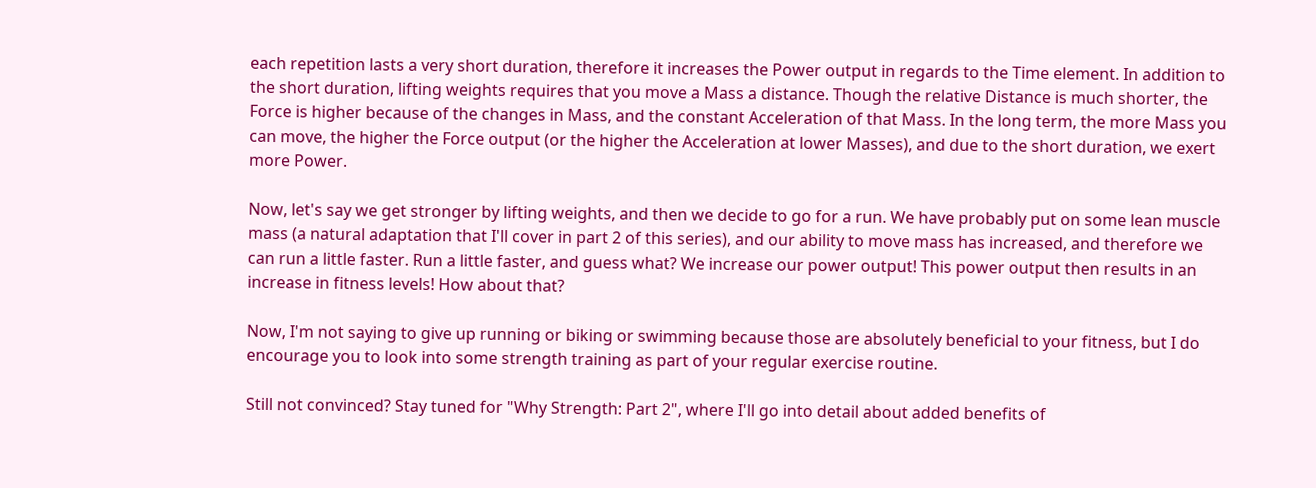each repetition lasts a very short duration, therefore it increases the Power output in regards to the Time element. In addition to the short duration, lifting weights requires that you move a Mass a distance. Though the relative Distance is much shorter, the Force is higher because of the changes in Mass, and the constant Acceleration of that Mass. In the long term, the more Mass you can move, the higher the Force output (or the higher the Acceleration at lower Masses), and due to the short duration, we exert more Power.

Now, let's say we get stronger by lifting weights, and then we decide to go for a run. We have probably put on some lean muscle mass (a natural adaptation that I'll cover in part 2 of this series), and our ability to move mass has increased, and therefore we can run a little faster. Run a little faster, and guess what? We increase our power output! This power output then results in an increase in fitness levels! How about that?

Now, I'm not saying to give up running or biking or swimming because those are absolutely beneficial to your fitness, but I do encourage you to look into some strength training as part of your regular exercise routine.

Still not convinced? Stay tuned for "Why Strength: Part 2", where I'll go into detail about added benefits of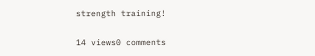strength training!

14 views0 comments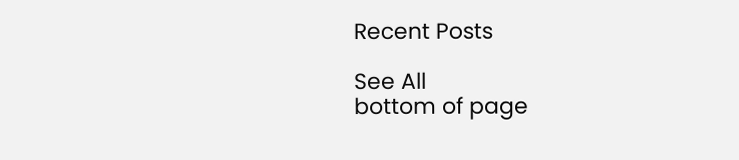Recent Posts

See All
bottom of page